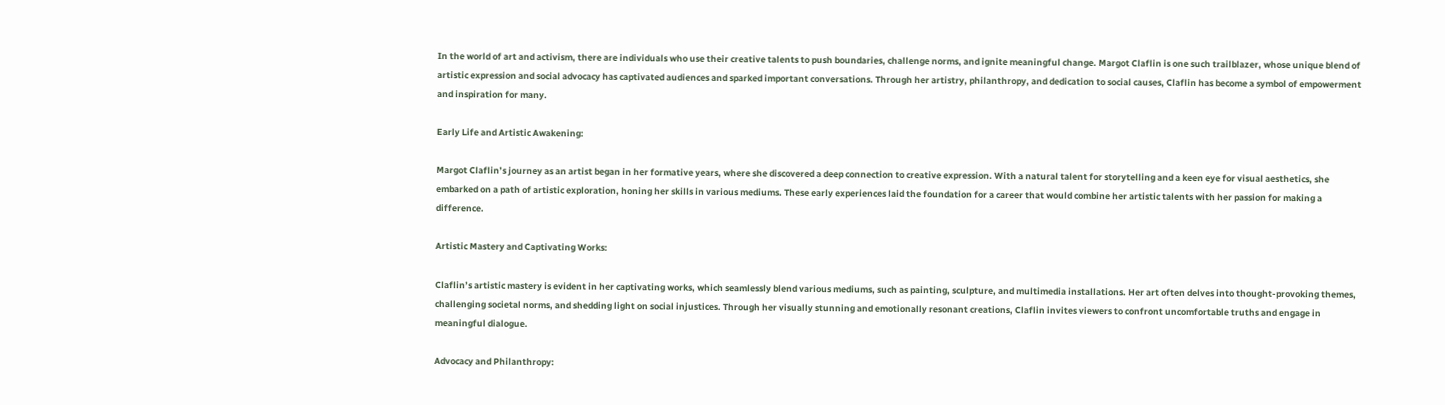In the world of art and activism, there are individuals who use their creative talents to push boundaries, challenge norms, and ignite meaningful change. Margot Claflin is one such trailblazer, whose unique blend of artistic expression and social advocacy has captivated audiences and sparked important conversations. Through her artistry, philanthropy, and dedication to social causes, Claflin has become a symbol of empowerment and inspiration for many.

Early Life and Artistic Awakening:

Margot Claflin’s journey as an artist began in her formative years, where she discovered a deep connection to creative expression. With a natural talent for storytelling and a keen eye for visual aesthetics, she embarked on a path of artistic exploration, honing her skills in various mediums. These early experiences laid the foundation for a career that would combine her artistic talents with her passion for making a difference.

Artistic Mastery and Captivating Works:

Claflin’s artistic mastery is evident in her captivating works, which seamlessly blend various mediums, such as painting, sculpture, and multimedia installations. Her art often delves into thought-provoking themes, challenging societal norms, and shedding light on social injustices. Through her visually stunning and emotionally resonant creations, Claflin invites viewers to confront uncomfortable truths and engage in meaningful dialogue.

Advocacy and Philanthropy: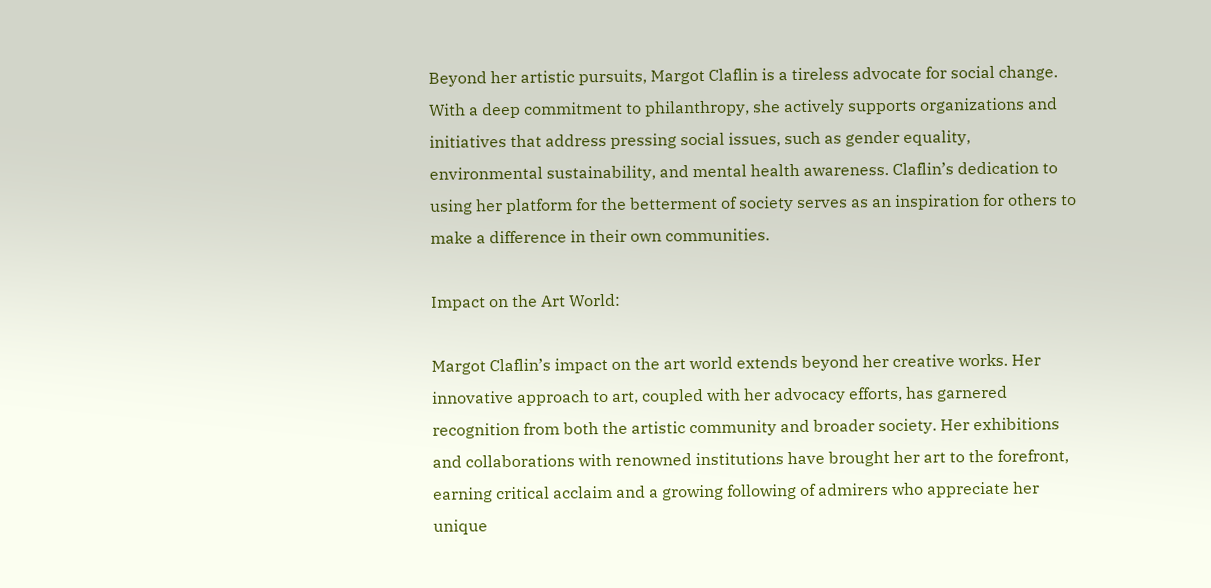Beyond her artistic pursuits, Margot Claflin is a tireless advocate for social change. With a deep commitment to philanthropy, she actively supports organizations and initiatives that address pressing social issues, such as gender equality, environmental sustainability, and mental health awareness. Claflin’s dedication to using her platform for the betterment of society serves as an inspiration for others to make a difference in their own communities.

Impact on the Art World:

Margot Claflin’s impact on the art world extends beyond her creative works. Her innovative approach to art, coupled with her advocacy efforts, has garnered recognition from both the artistic community and broader society. Her exhibitions and collaborations with renowned institutions have brought her art to the forefront, earning critical acclaim and a growing following of admirers who appreciate her unique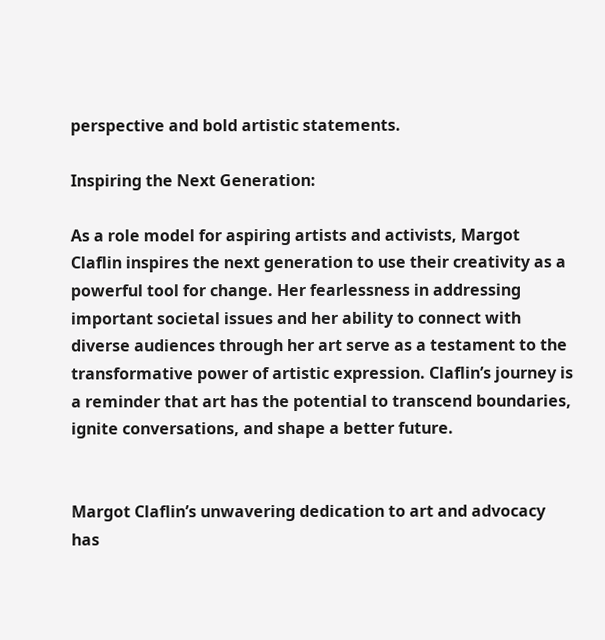perspective and bold artistic statements.

Inspiring the Next Generation:

As a role model for aspiring artists and activists, Margot Claflin inspires the next generation to use their creativity as a powerful tool for change. Her fearlessness in addressing important societal issues and her ability to connect with diverse audiences through her art serve as a testament to the transformative power of artistic expression. Claflin’s journey is a reminder that art has the potential to transcend boundaries, ignite conversations, and shape a better future.


Margot Claflin’s unwavering dedication to art and advocacy has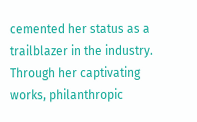cemented her status as a trailblazer in the industry. Through her captivating works, philanthropic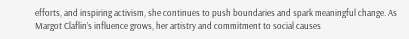efforts, and inspiring activism, she continues to push boundaries and spark meaningful change. As Margot Claflin’s influence grows, her artistry and commitment to social causes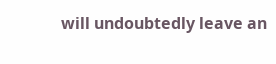will undoubtedly leave an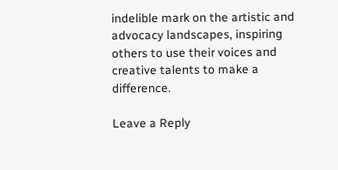indelible mark on the artistic and advocacy landscapes, inspiring others to use their voices and creative talents to make a difference.

Leave a Reply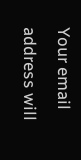Your email address will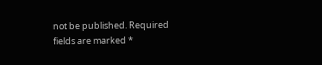not be published. Required fields are marked *